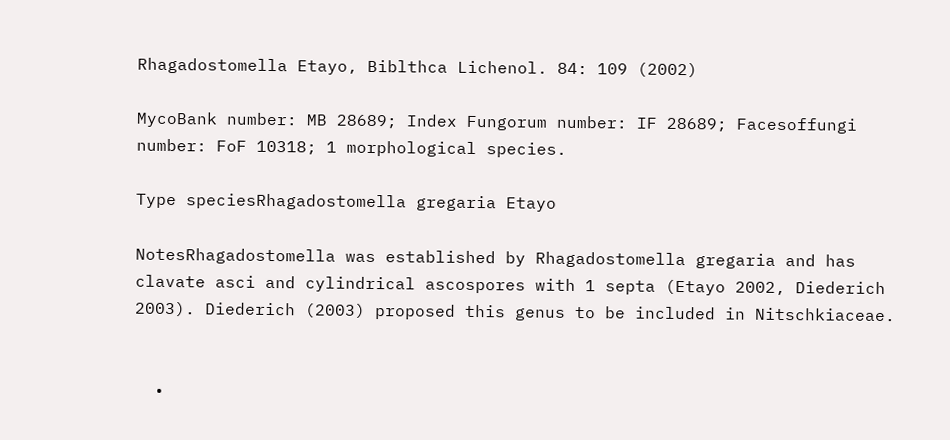Rhagadostomella Etayo, Biblthca Lichenol. 84: 109 (2002)

MycoBank number: MB 28689; Index Fungorum number: IF 28689; Facesoffungi number: FoF 10318; 1 morphological species.

Type speciesRhagadostomella gregaria Etayo

NotesRhagadostomella was established by Rhagadostomella gregaria and has clavate asci and cylindrical ascospores with 1 septa (Etayo 2002, Diederich 2003). Diederich (2003) proposed this genus to be included in Nitschkiaceae.


  •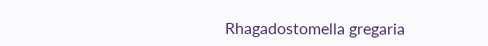Rhagadostomella gregaria